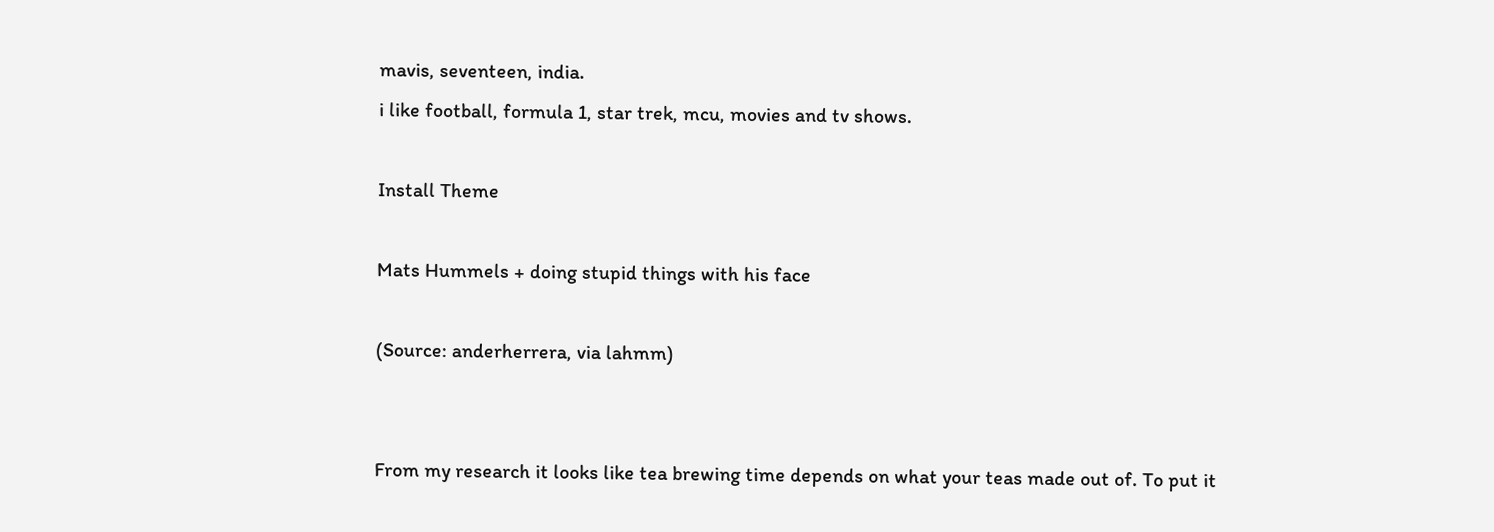mavis, seventeen, india.
i like football, formula 1, star trek, mcu, movies and tv shows.

Install Theme

Mats Hummels + doing stupid things with his face

(Source: anderherrera, via lahmm)


From my research it looks like tea brewing time depends on what your teas made out of. To put it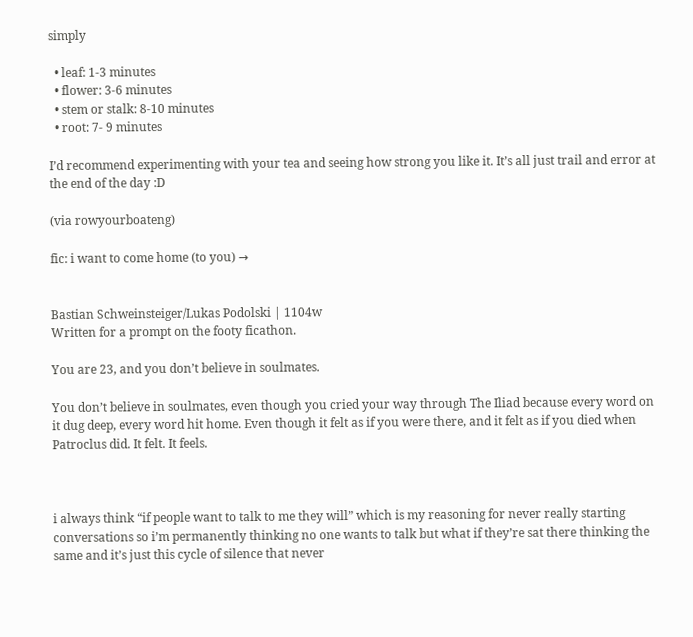simply

  • leaf: 1-3 minutes
  • flower: 3-6 minutes
  • stem or stalk: 8-10 minutes
  • root: 7- 9 minutes

I’d recommend experimenting with your tea and seeing how strong you like it. It’s all just trail and error at the end of the day :D

(via rowyourboateng)

fic: i want to come home (to you) →


Bastian Schweinsteiger/Lukas Podolski | 1104w
Written for a prompt on the footy ficathon.

You are 23, and you don’t believe in soulmates.

You don’t believe in soulmates, even though you cried your way through The Iliad because every word on it dug deep, every word hit home. Even though it felt as if you were there, and it felt as if you died when Patroclus did. It felt. It feels.



i always think “if people want to talk to me they will” which is my reasoning for never really starting conversations so i’m permanently thinking no one wants to talk but what if they’re sat there thinking the same and it’s just this cycle of silence that never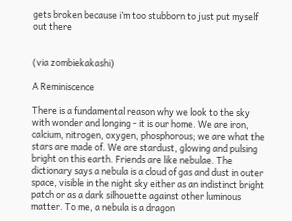gets broken because i’m too stubborn to just put myself out there


(via zombiekakashi)

A Reminiscence

There is a fundamental reason why we look to the sky with wonder and longing - it is our home. We are iron, calcium, nitrogen, oxygen, phosphorous; we are what the stars are made of. We are stardust, glowing and pulsing bright on this earth. Friends are like nebulae. The dictionary says a nebula is a cloud of gas and dust in outer space, visible in the night sky either as an indistinct bright patch or as a dark silhouette against other luminous matter. To me, a nebula is a dragon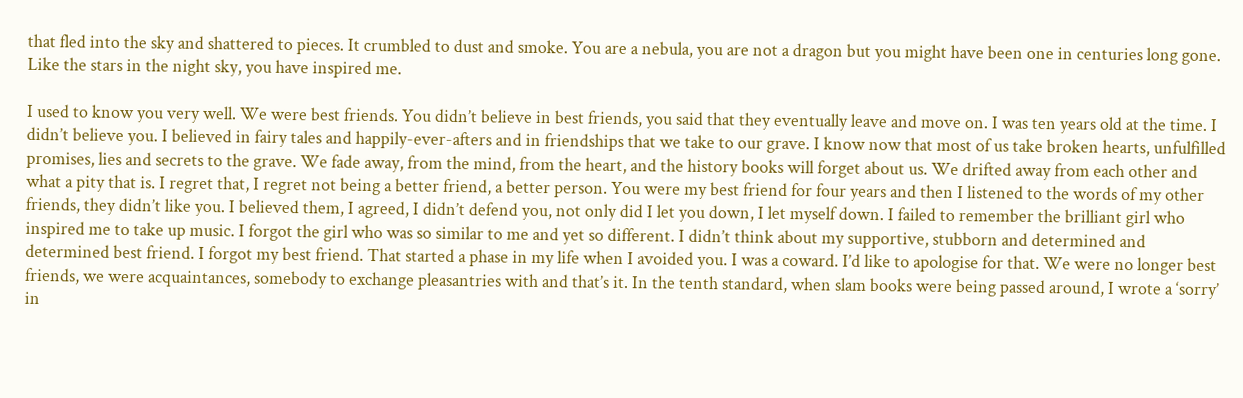that fled into the sky and shattered to pieces. It crumbled to dust and smoke. You are a nebula, you are not a dragon but you might have been one in centuries long gone. Like the stars in the night sky, you have inspired me.

I used to know you very well. We were best friends. You didn’t believe in best friends, you said that they eventually leave and move on. I was ten years old at the time. I didn’t believe you. I believed in fairy tales and happily-ever-afters and in friendships that we take to our grave. I know now that most of us take broken hearts, unfulfilled promises, lies and secrets to the grave. We fade away, from the mind, from the heart, and the history books will forget about us. We drifted away from each other and what a pity that is. I regret that, I regret not being a better friend, a better person. You were my best friend for four years and then I listened to the words of my other friends, they didn’t like you. I believed them, I agreed, I didn’t defend you, not only did I let you down, I let myself down. I failed to remember the brilliant girl who inspired me to take up music. I forgot the girl who was so similar to me and yet so different. I didn’t think about my supportive, stubborn and determined and determined best friend. I forgot my best friend. That started a phase in my life when I avoided you. I was a coward. I’d like to apologise for that. We were no longer best friends, we were acquaintances, somebody to exchange pleasantries with and that’s it. In the tenth standard, when slam books were being passed around, I wrote a ‘sorry’ in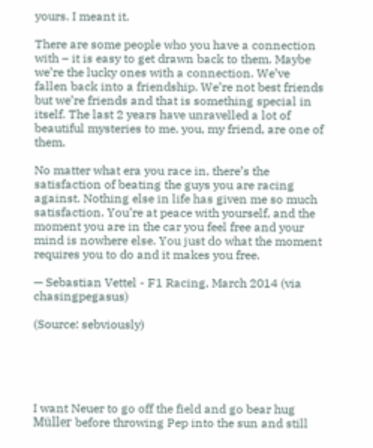yours. I meant it.

There are some people who you have a connection with – it is easy to get drawn back to them. Maybe we’re the lucky ones with a connection. We’ve fallen back into a friendship. We’re not best friends but we’re friends and that is something special in itself. The last 2 years have unravelled a lot of beautiful mysteries to me, you, my friend, are one of them.

No matter what era you race in, there’s the satisfaction of beating the guys you are racing against. Nothing else in life has given me so much satisfaction. You’re at peace with yourself, and the moment you are in the car you feel free and your mind is nowhere else. You just do what the moment requires you to do and it makes you free.

— Sebastian Vettel - F1 Racing, March 2014 (via chasingpegasus)

(Source: sebviously)





I want Neuer to go off the field and go bear hug Müller before throwing Pep into the sun and still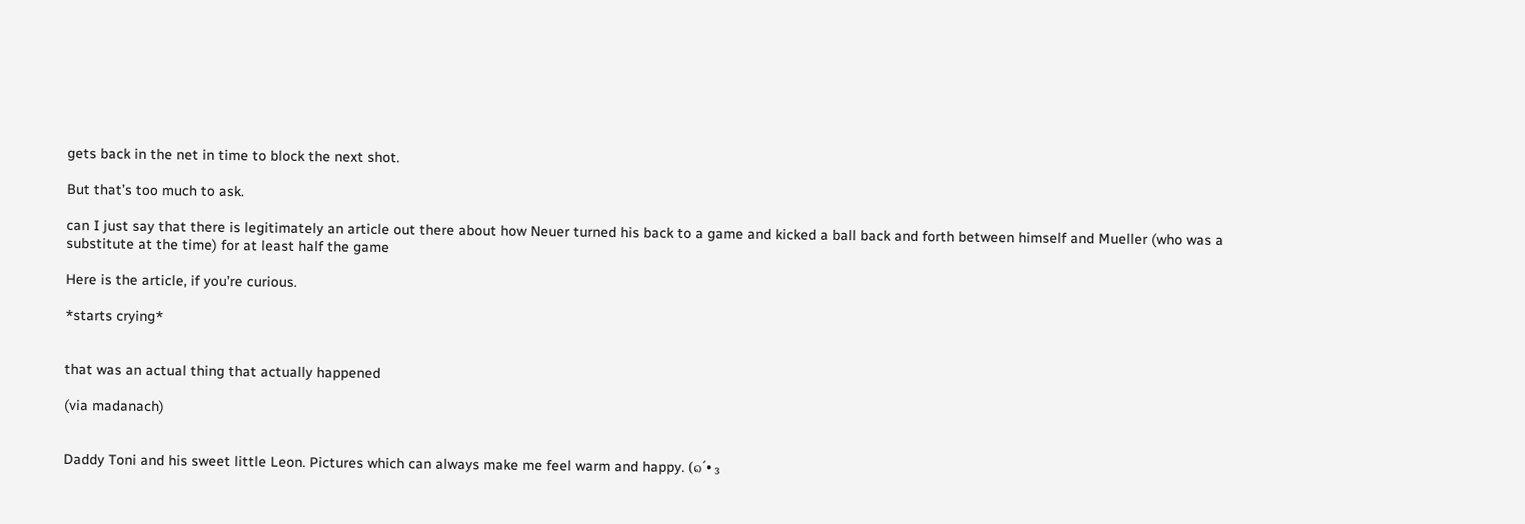gets back in the net in time to block the next shot.

But that’s too much to ask.

can I just say that there is legitimately an article out there about how Neuer turned his back to a game and kicked a ball back and forth between himself and Mueller (who was a substitute at the time) for at least half the game

Here is the article, if you’re curious.

*starts crying*


that was an actual thing that actually happened

(via madanach)


Daddy Toni and his sweet little Leon. Pictures which can always make me feel warm and happy. (๑´• ₃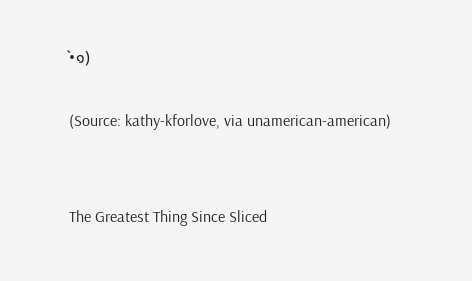•̀๑)

(Source: kathy-kforlove, via unamerican-american)


The Greatest Thing Since Sliced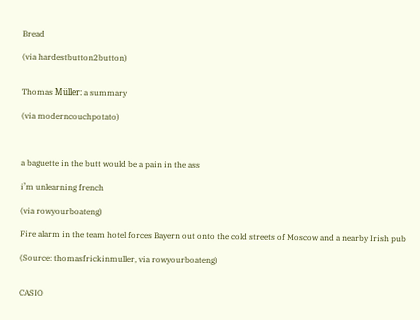Bread

(via hardestbutton2button)


Thomas Müller: a summary

(via moderncouchpotato)



a baguette in the butt would be a pain in the ass

i’m unlearning french

(via rowyourboateng)

Fire alarm in the team hotel forces Bayern out onto the cold streets of Moscow and a nearby Irish pub

(Source: thomasfrickinmuller, via rowyourboateng)


CASIO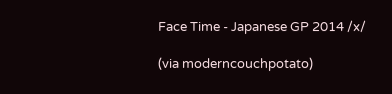Face Time - Japanese GP 2014 /x/

(via moderncouchpotato)